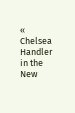« Chelsea Handler in the New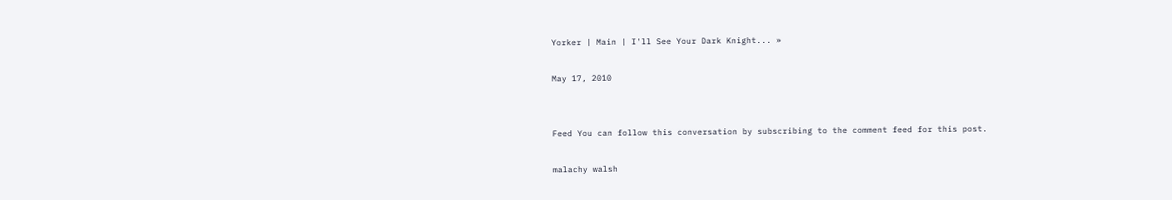Yorker | Main | I'll See Your Dark Knight... »

May 17, 2010


Feed You can follow this conversation by subscribing to the comment feed for this post.

malachy walsh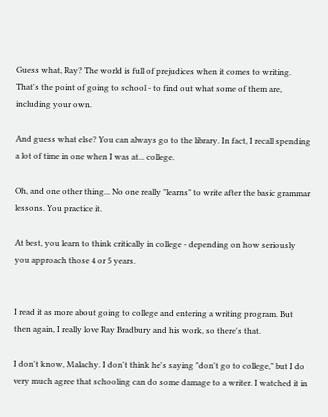Guess what, Ray? The world is full of prejudices when it comes to writing. That's the point of going to school - to find out what some of them are, including your own.

And guess what else? You can always go to the library. In fact, I recall spending a lot of time in one when I was at... college.

Oh, and one other thing... No one really "learns" to write after the basic grammar lessons. You practice it.

At best, you learn to think critically in college - depending on how seriously you approach those 4 or 5 years.


I read it as more about going to college and entering a writing program. But then again, I really love Ray Bradbury and his work, so there's that.

I don't know, Malachy. I don't think he's saying "don't go to college," but I do very much agree that schooling can do some damage to a writer. I watched it in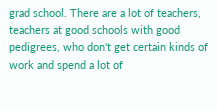grad school. There are a lot of teachers, teachers at good schools with good pedigrees, who don't get certain kinds of work and spend a lot of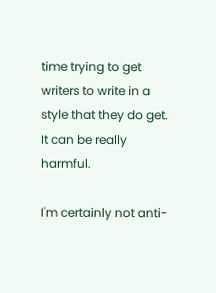time trying to get writers to write in a style that they do get. It can be really harmful.

I'm certainly not anti-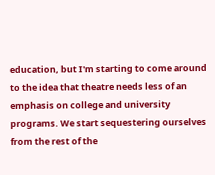education, but I'm starting to come around to the idea that theatre needs less of an emphasis on college and university programs. We start sequestering ourselves from the rest of the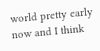world pretty early now and I think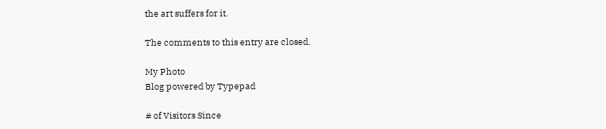the art suffers for it.

The comments to this entry are closed.

My Photo
Blog powered by Typepad

# of Visitors Since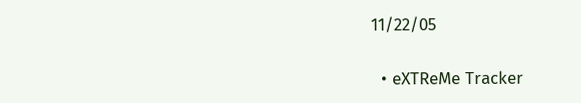11/22/05

  • eXTReMe Tracker